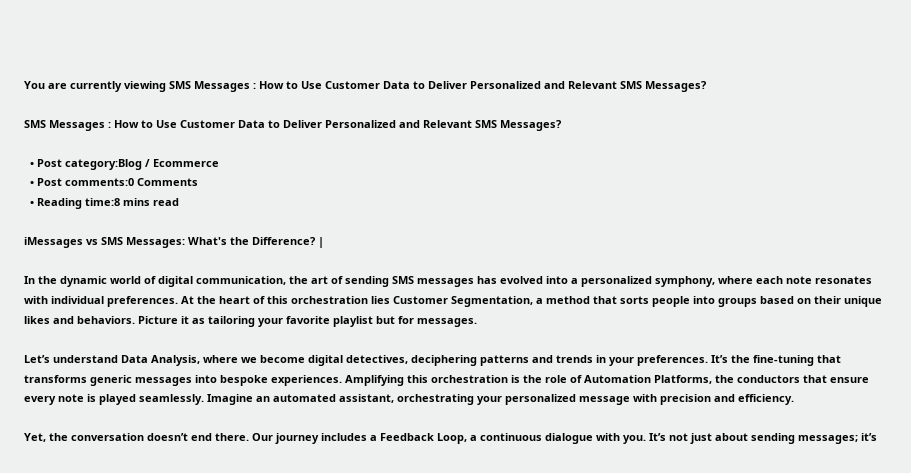You are currently viewing SMS Messages : How to Use Customer Data to Deliver Personalized and Relevant SMS Messages?

SMS Messages : How to Use Customer Data to Deliver Personalized and Relevant SMS Messages?

  • Post category:Blog / Ecommerce
  • Post comments:0 Comments
  • Reading time:8 mins read

iMessages vs SMS Messages: What's the Difference? |

In the dynamic world of digital communication, the art of sending SMS messages has evolved into a personalized symphony, where each note resonates with individual preferences. At the heart of this orchestration lies Customer Segmentation, a method that sorts people into groups based on their unique likes and behaviors. Picture it as tailoring your favorite playlist but for messages.

Let’s understand Data Analysis, where we become digital detectives, deciphering patterns and trends in your preferences. It’s the fine-tuning that transforms generic messages into bespoke experiences. Amplifying this orchestration is the role of Automation Platforms, the conductors that ensure every note is played seamlessly. Imagine an automated assistant, orchestrating your personalized message with precision and efficiency.

Yet, the conversation doesn’t end there. Our journey includes a Feedback Loop, a continuous dialogue with you. It’s not just about sending messages; it’s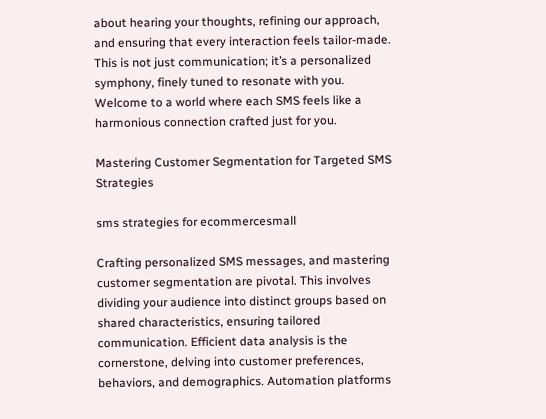about hearing your thoughts, refining our approach, and ensuring that every interaction feels tailor-made. This is not just communication; it’s a personalized symphony, finely tuned to resonate with you. Welcome to a world where each SMS feels like a harmonious connection crafted just for you.

Mastering Customer Segmentation for Targeted SMS Strategies

sms strategies for ecommercesmall

Crafting personalized SMS messages, and mastering customer segmentation are pivotal. This involves dividing your audience into distinct groups based on shared characteristics, ensuring tailored communication. Efficient data analysis is the cornerstone, delving into customer preferences, behaviors, and demographics. Automation platforms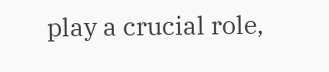play a crucial role,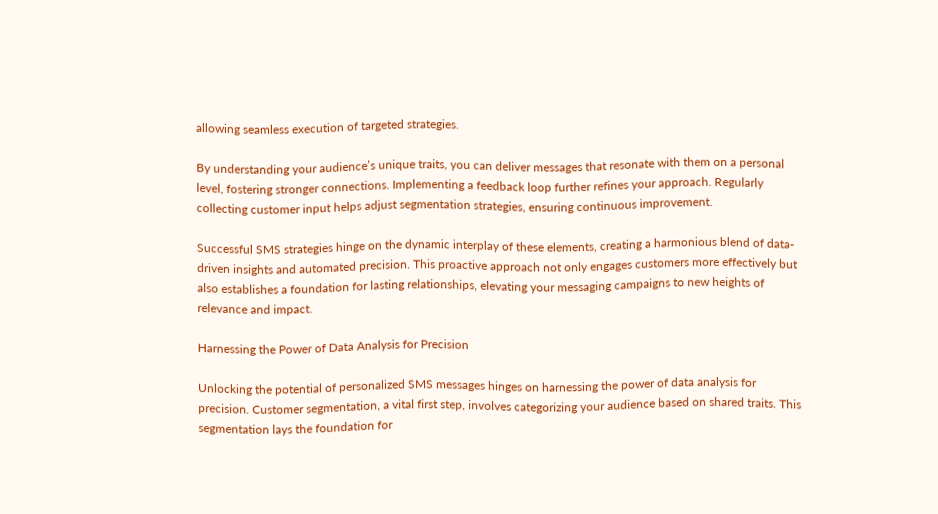allowing seamless execution of targeted strategies.

By understanding your audience’s unique traits, you can deliver messages that resonate with them on a personal level, fostering stronger connections. Implementing a feedback loop further refines your approach. Regularly collecting customer input helps adjust segmentation strategies, ensuring continuous improvement.

Successful SMS strategies hinge on the dynamic interplay of these elements, creating a harmonious blend of data-driven insights and automated precision. This proactive approach not only engages customers more effectively but also establishes a foundation for lasting relationships, elevating your messaging campaigns to new heights of relevance and impact.

Harnessing the Power of Data Analysis for Precision

Unlocking the potential of personalized SMS messages hinges on harnessing the power of data analysis for precision. Customer segmentation, a vital first step, involves categorizing your audience based on shared traits. This segmentation lays the foundation for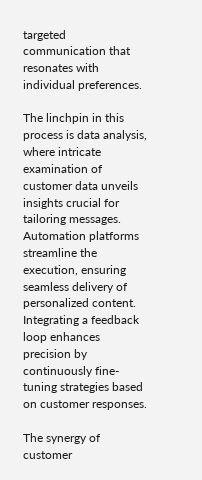targeted communication that resonates with individual preferences.

The linchpin in this process is data analysis, where intricate examination of customer data unveils insights crucial for tailoring messages. Automation platforms streamline the execution, ensuring seamless delivery of personalized content. Integrating a feedback loop enhances precision by continuously fine-tuning strategies based on customer responses.

The synergy of customer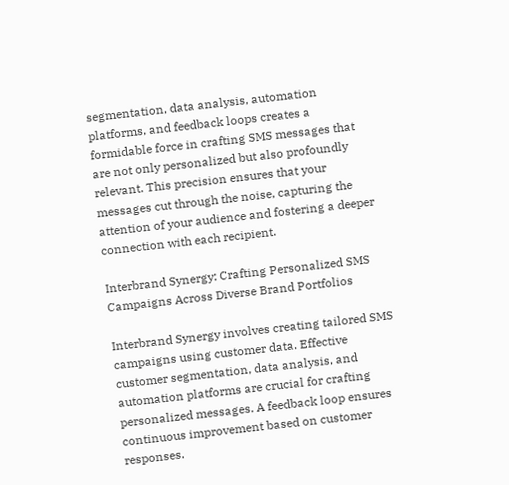segmentation, data analysis, automation platforms, and feedback loops creates a formidable force in crafting SMS messages that are not only personalized but also profoundly relevant. This precision ensures that your messages cut through the noise, capturing the attention of your audience and fostering a deeper connection with each recipient.

Interbrand Synergy: Crafting Personalized SMS Campaigns Across Diverse Brand Portfolios

Interbrand Synergy involves creating tailored SMS campaigns using customer data. Effective customer segmentation, data analysis, and automation platforms are crucial for crafting personalized messages. A feedback loop ensures continuous improvement based on customer responses.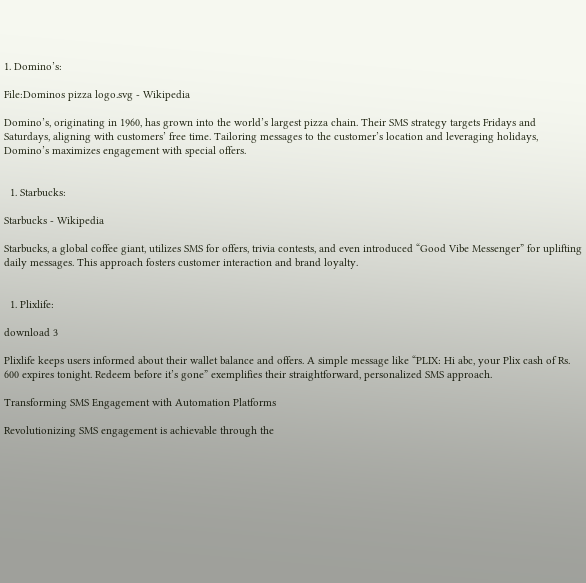1. Domino’s:

File:Dominos pizza logo.svg - Wikipedia

Domino’s, originating in 1960, has grown into the world’s largest pizza chain. Their SMS strategy targets Fridays and Saturdays, aligning with customers’ free time. Tailoring messages to the customer’s location and leveraging holidays, Domino’s maximizes engagement with special offers.


  1. Starbucks:

Starbucks - Wikipedia

Starbucks, a global coffee giant, utilizes SMS for offers, trivia contests, and even introduced “Good Vibe Messenger” for uplifting daily messages. This approach fosters customer interaction and brand loyalty.


  1. Plixlife:

download 3

Plixlife keeps users informed about their wallet balance and offers. A simple message like “PLIX: Hi abc, your Plix cash of Rs. 600 expires tonight. Redeem before it’s gone” exemplifies their straightforward, personalized SMS approach.

Transforming SMS Engagement with Automation Platforms

Revolutionizing SMS engagement is achievable through the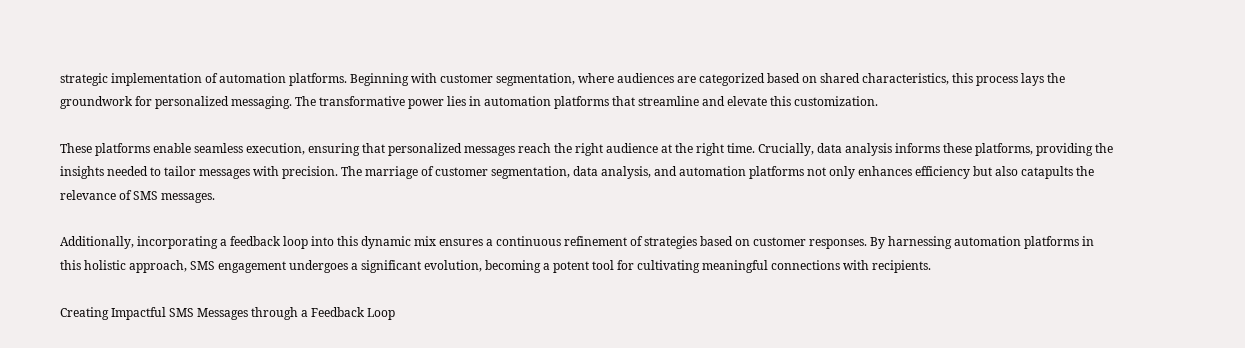strategic implementation of automation platforms. Beginning with customer segmentation, where audiences are categorized based on shared characteristics, this process lays the groundwork for personalized messaging. The transformative power lies in automation platforms that streamline and elevate this customization.

These platforms enable seamless execution, ensuring that personalized messages reach the right audience at the right time. Crucially, data analysis informs these platforms, providing the insights needed to tailor messages with precision. The marriage of customer segmentation, data analysis, and automation platforms not only enhances efficiency but also catapults the relevance of SMS messages.

Additionally, incorporating a feedback loop into this dynamic mix ensures a continuous refinement of strategies based on customer responses. By harnessing automation platforms in this holistic approach, SMS engagement undergoes a significant evolution, becoming a potent tool for cultivating meaningful connections with recipients.

Creating Impactful SMS Messages through a Feedback Loop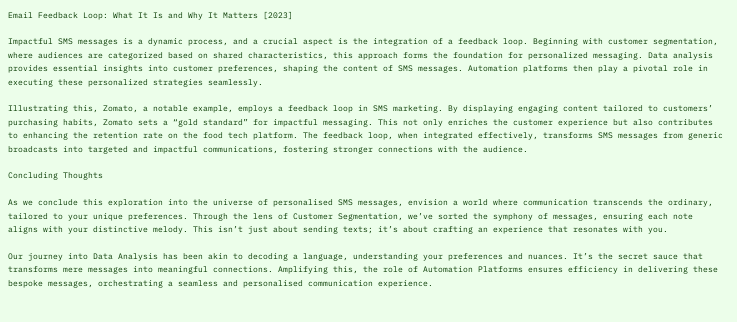Email Feedback Loop: What It Is and Why It Matters [2023]

Impactful SMS messages is a dynamic process, and a crucial aspect is the integration of a feedback loop. Beginning with customer segmentation, where audiences are categorized based on shared characteristics, this approach forms the foundation for personalized messaging. Data analysis provides essential insights into customer preferences, shaping the content of SMS messages. Automation platforms then play a pivotal role in executing these personalized strategies seamlessly.

Illustrating this, Zomato, a notable example, employs a feedback loop in SMS marketing. By displaying engaging content tailored to customers’ purchasing habits, Zomato sets a “gold standard” for impactful messaging. This not only enriches the customer experience but also contributes to enhancing the retention rate on the food tech platform. The feedback loop, when integrated effectively, transforms SMS messages from generic broadcasts into targeted and impactful communications, fostering stronger connections with the audience.

Concluding Thoughts

As we conclude this exploration into the universe of personalised SMS messages, envision a world where communication transcends the ordinary, tailored to your unique preferences. Through the lens of Customer Segmentation, we’ve sorted the symphony of messages, ensuring each note aligns with your distinctive melody. This isn’t just about sending texts; it’s about crafting an experience that resonates with you.

Our journey into Data Analysis has been akin to decoding a language, understanding your preferences and nuances. It’s the secret sauce that transforms mere messages into meaningful connections. Amplifying this, the role of Automation Platforms ensures efficiency in delivering these bespoke messages, orchestrating a seamless and personalised communication experience.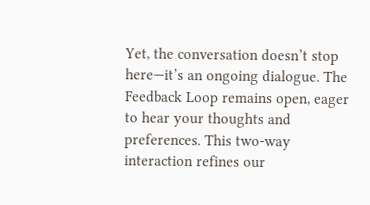Yet, the conversation doesn’t stop here—it’s an ongoing dialogue. The Feedback Loop remains open, eager to hear your thoughts and preferences. This two-way interaction refines our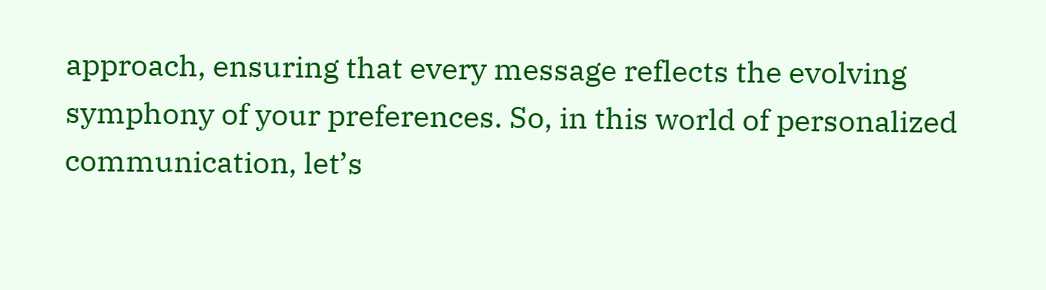approach, ensuring that every message reflects the evolving symphony of your preferences. So, in this world of personalized communication, let’s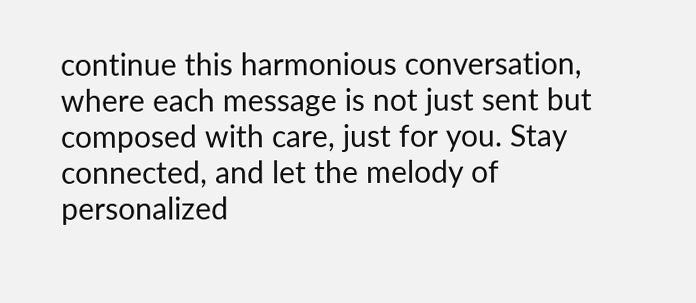continue this harmonious conversation, where each message is not just sent but composed with care, just for you. Stay connected, and let the melody of personalized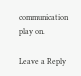communication play on.

Leave a Reply